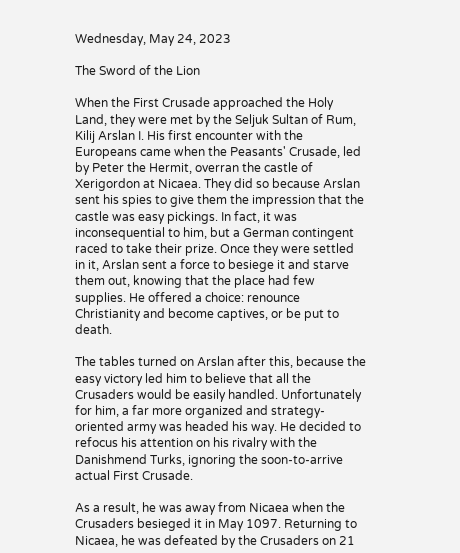Wednesday, May 24, 2023

The Sword of the Lion

When the First Crusade approached the Holy Land, they were met by the Seljuk Sultan of Rum, Kilij Arslan I. His first encounter with the Europeans came when the Peasants' Crusade, led by Peter the Hermit, overran the castle of Xerigordon at Nicaea. They did so because Arslan sent his spies to give them the impression that the castle was easy pickings. In fact, it was inconsequential to him, but a German contingent raced to take their prize. Once they were settled in it, Arslan sent a force to besiege it and starve them out, knowing that the place had few supplies. He offered a choice: renounce Christianity and become captives, or be put to death.

The tables turned on Arslan after this, because the easy victory led him to believe that all the Crusaders would be easily handled. Unfortunately for him, a far more organized and strategy-oriented army was headed his way. He decided to refocus his attention on his rivalry with the Danishmend Turks, ignoring the soon-to-arrive actual First Crusade.

As a result, he was away from Nicaea when the Crusaders besieged it in May 1097. Returning to Nicaea, he was defeated by the Crusaders on 21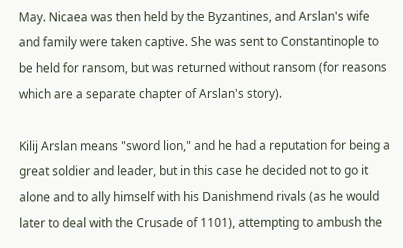May. Nicaea was then held by the Byzantines, and Arslan's wife and family were taken captive. She was sent to Constantinople to be held for ransom, but was returned without ransom (for reasons which are a separate chapter of Arslan's story).

Kilij Arslan means "sword lion," and he had a reputation for being a great soldier and leader, but in this case he decided not to go it alone and to ally himself with his Danishmend rivals (as he would later to deal with the Crusade of 1101), attempting to ambush the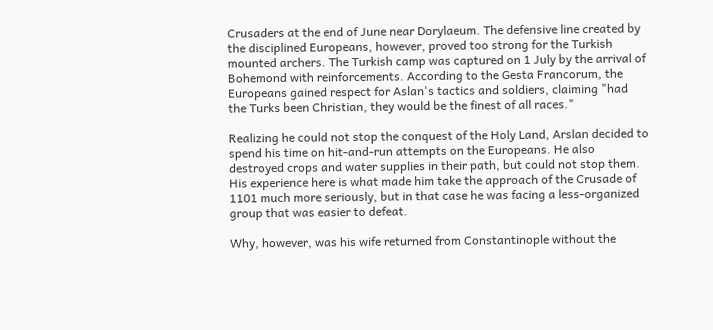Crusaders at the end of June near Dorylaeum. The defensive line created by the disciplined Europeans, however, proved too strong for the Turkish mounted archers. The Turkish camp was captured on 1 July by the arrival of Bohemond with reinforcements. According to the Gesta Francorum, the Europeans gained respect for Aslan's tactics and soldiers, claiming "had the Turks been Christian, they would be the finest of all races."

Realizing he could not stop the conquest of the Holy Land, Arslan decided to spend his time on hit-and-run attempts on the Europeans. He also destroyed crops and water supplies in their path, but could not stop them. His experience here is what made him take the approach of the Crusade of 1101 much more seriously, but in that case he was facing a less-organized group that was easier to defeat.

Why, however, was his wife returned from Constantinople without the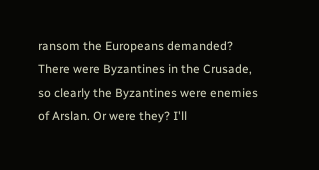ransom the Europeans demanded? There were Byzantines in the Crusade, so clearly the Byzantines were enemies of Arslan. Or were they? I'll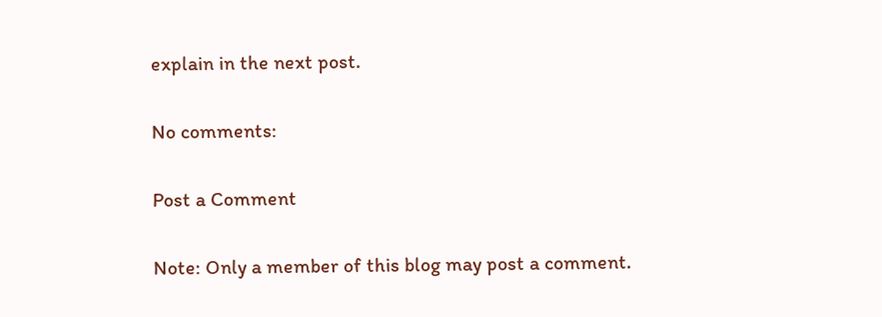explain in the next post.

No comments:

Post a Comment

Note: Only a member of this blog may post a comment.